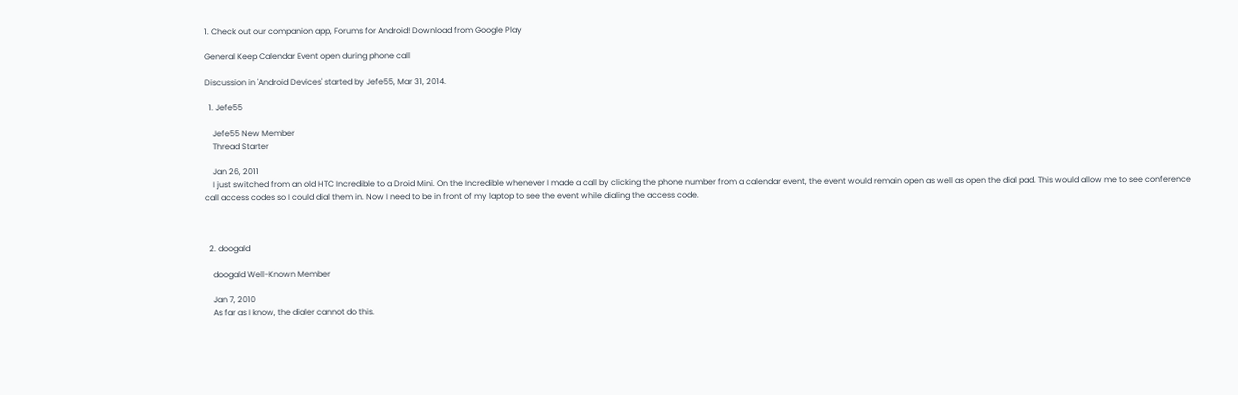1. Check out our companion app, Forums for Android! Download from Google Play

General Keep Calendar Event open during phone call

Discussion in 'Android Devices' started by Jefe55, Mar 31, 2014.

  1. Jefe55

    Jefe55 New Member
    Thread Starter

    Jan 26, 2011
    I just switched from an old HTC Incredible to a Droid Mini. On the Incredible whenever I made a call by clicking the phone number from a calendar event, the event would remain open as well as open the dial pad. This would allow me to see conference call access codes so I could dial them in. Now I need to be in front of my laptop to see the event while dialing the access code.



  2. doogald

    doogald Well-Known Member

    Jan 7, 2010
    As far as I know, the dialer cannot do this.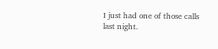I just had one of those calls last night.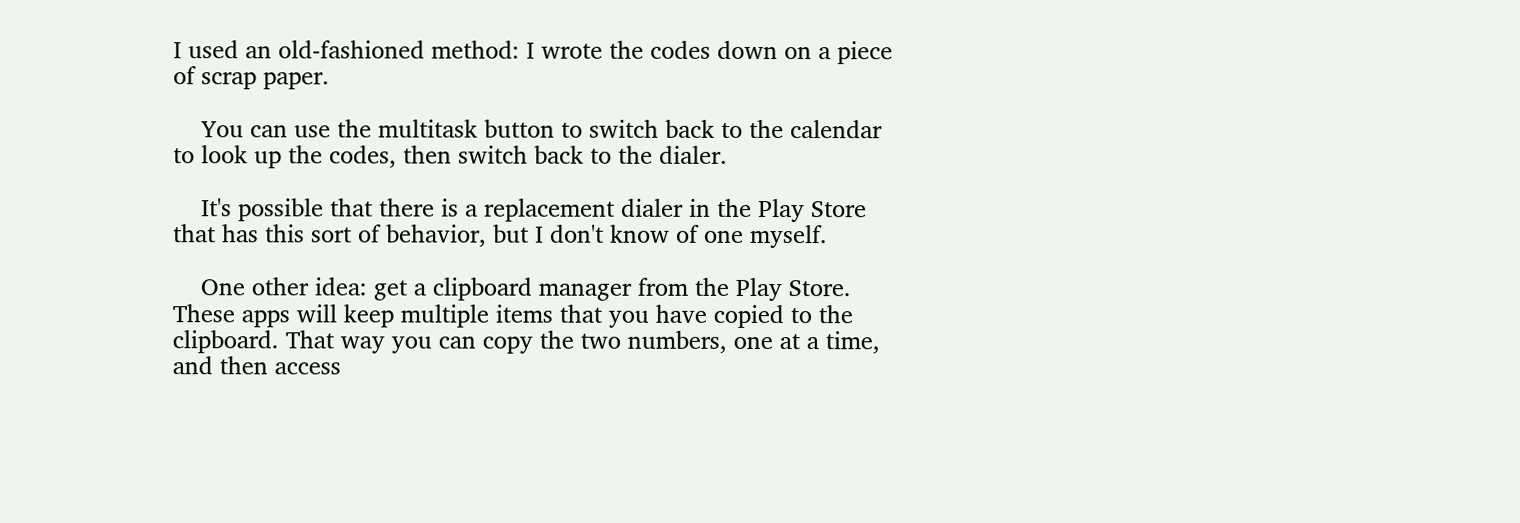I used an old-fashioned method: I wrote the codes down on a piece of scrap paper.

    You can use the multitask button to switch back to the calendar to look up the codes, then switch back to the dialer.

    It's possible that there is a replacement dialer in the Play Store that has this sort of behavior, but I don't know of one myself.

    One other idea: get a clipboard manager from the Play Store. These apps will keep multiple items that you have copied to the clipboard. That way you can copy the two numbers, one at a time, and then access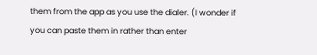them from the app as you use the dialer. (I wonder if you can paste them in rather than enter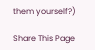them yourself?)

Share This Page